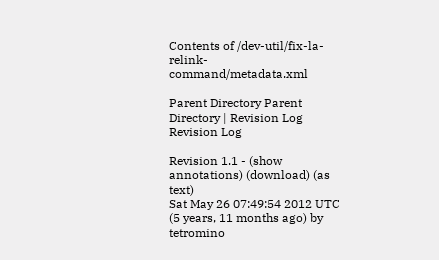Contents of /dev-util/fix-la-relink-command/metadata.xml

Parent Directory Parent Directory | Revision Log Revision Log

Revision 1.1 - (show annotations) (download) (as text)
Sat May 26 07:49:54 2012 UTC (5 years, 11 months ago) by tetromino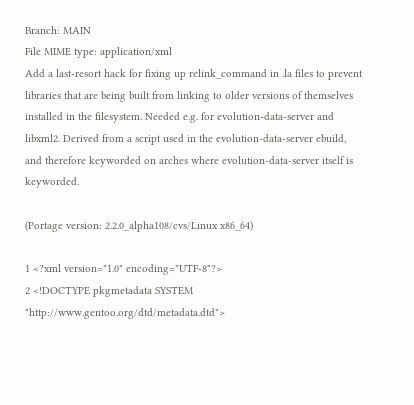Branch: MAIN
File MIME type: application/xml
Add a last-resort hack for fixing up relink_command in .la files to prevent libraries that are being built from linking to older versions of themselves installed in the filesystem. Needed e.g. for evolution-data-server and libxml2. Derived from a script used in the evolution-data-server ebuild, and therefore keyworded on arches where evolution-data-server itself is keyworded.

(Portage version: 2.2.0_alpha108/cvs/Linux x86_64)

1 <?xml version="1.0" encoding="UTF-8"?>
2 <!DOCTYPE pkgmetadata SYSTEM "http://www.gentoo.org/dtd/metadata.dtd">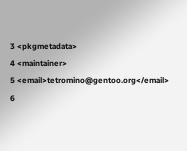3 <pkgmetadata>
4 <maintainer>
5 <email>tetromino@gentoo.org</email>
6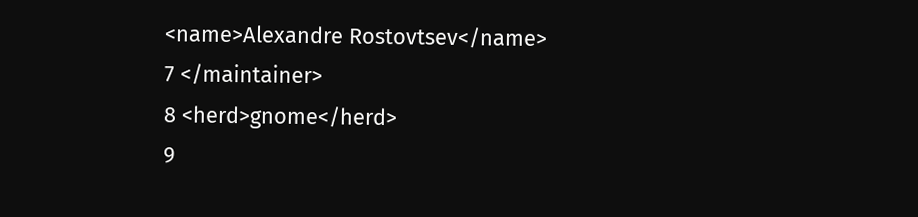<name>Alexandre Rostovtsev</name>
7 </maintainer>
8 <herd>gnome</herd>
9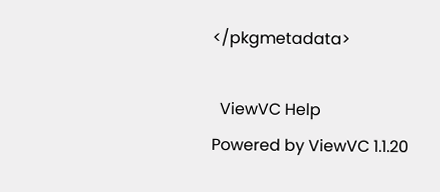</pkgmetadata>

  ViewVC Help
Powered by ViewVC 1.1.20